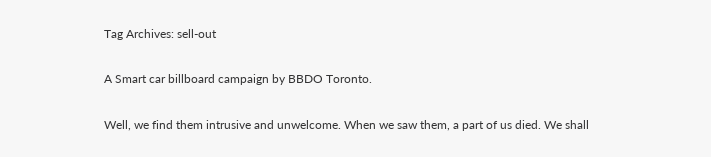Tag Archives: sell-out

A Smart car billboard campaign by BBDO Toronto.

Well, we find them intrusive and unwelcome. When we saw them, a part of us died. We shall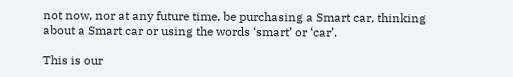not now, nor at any future time, be purchasing a Smart car, thinking about a Smart car or using the words ‘smart’ or ‘car’.

This is our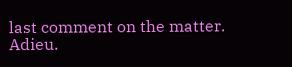last comment on the matter. Adieu.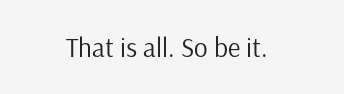That is all. So be it.